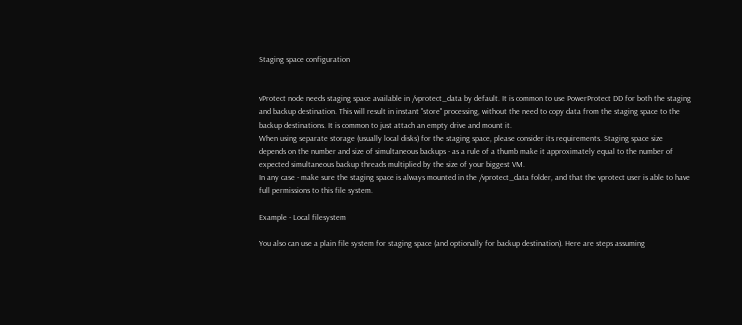Staging space configuration


vProtect node needs staging space available in /vprotect_data by default. It is common to use PowerProtect DD for both the staging and backup destination. This will result in instant "store" processing, without the need to copy data from the staging space to the backup destinations. It is common to just attach an empty drive and mount it.
When using separate storage (usually local disks) for the staging space, please consider its requirements. Staging space size depends on the number and size of simultaneous backups - as a rule of a thumb make it approximately equal to the number of expected simultaneous backup threads multiplied by the size of your biggest VM.
In any case - make sure the staging space is always mounted in the /vprotect_data folder, and that the vprotect user is able to have full permissions to this file system.

Example - Local filesystem

You also can use a plain file system for staging space (and optionally for backup destination). Here are steps assuming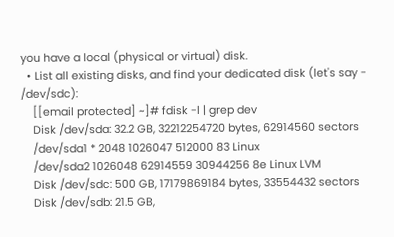you have a local (physical or virtual) disk.
  • List all existing disks, and find your dedicated disk (let's say - /dev/sdc):
    [[email protected] ~]# fdisk -l | grep dev
    Disk /dev/sda: 32.2 GB, 32212254720 bytes, 62914560 sectors
    /dev/sda1 * 2048 1026047 512000 83 Linux
    /dev/sda2 1026048 62914559 30944256 8e Linux LVM
    Disk /dev/sdc: 500 GB, 17179869184 bytes, 33554432 sectors
    Disk /dev/sdb: 21.5 GB,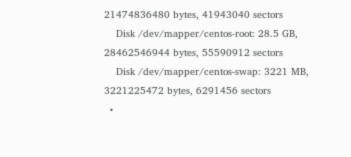21474836480 bytes, 41943040 sectors
    Disk /dev/mapper/centos-root: 28.5 GB, 28462546944 bytes, 55590912 sectors
    Disk /dev/mapper/centos-swap: 3221 MB, 3221225472 bytes, 6291456 sectors
  •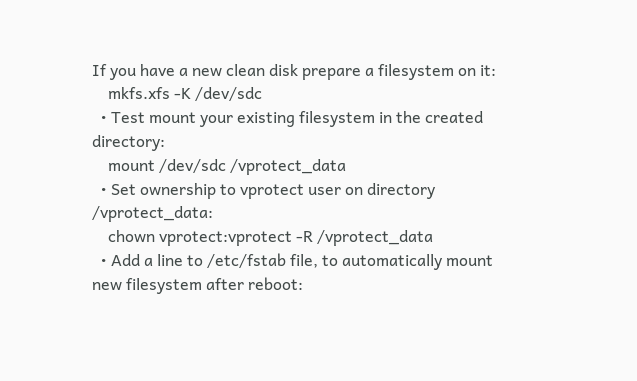If you have a new clean disk prepare a filesystem on it:
    mkfs.xfs -K /dev/sdc
  • Test mount your existing filesystem in the created directory:
    mount /dev/sdc /vprotect_data
  • Set ownership to vprotect user on directory /vprotect_data:
    chown vprotect:vprotect -R /vprotect_data
  • Add a line to /etc/fstab file, to automatically mount new filesystem after reboot: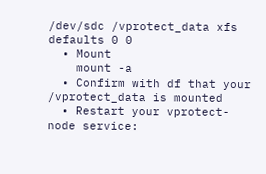/dev/sdc /vprotect_data xfs defaults 0 0
  • Mount
    mount -a
  • Confirm with df that your /vprotect_data is mounted
  • Restart your vprotect-node service: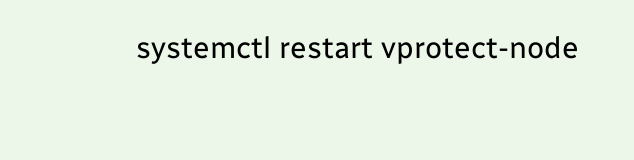systemctl restart vprotect-node